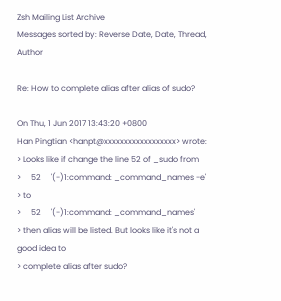Zsh Mailing List Archive
Messages sorted by: Reverse Date, Date, Thread, Author

Re: How to complete alias after alias of sudo?

On Thu, 1 Jun 2017 13:43:20 +0800
Han Pingtian <hanpt@xxxxxxxxxxxxxxxxxx> wrote:
> Looks like if change the line 52 of _sudo from
>     52     '(-)1:command: _command_names -e'
> to
>     52     '(-)1:command: _command_names'
> then alias will be listed. But looks like it's not a good idea to
> complete alias after sudo?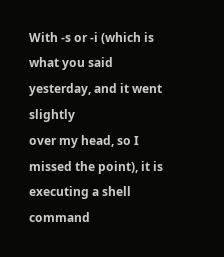With -s or -i (which is what you said yesterday, and it went slightly
over my head, so I missed the point), it is executing a shell command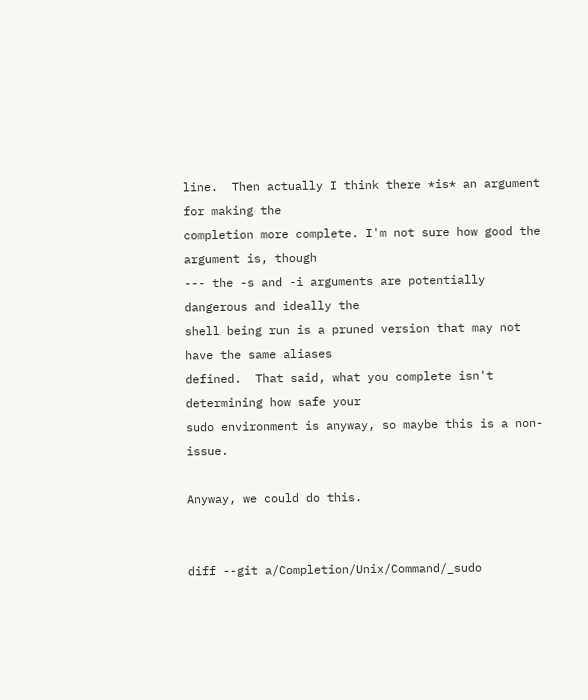line.  Then actually I think there *is* an argument for making the
completion more complete. I'm not sure how good the argument is, though
--- the -s and -i arguments are potentially dangerous and ideally the
shell being run is a pruned version that may not have the same aliases
defined.  That said, what you complete isn't determining how safe your
sudo environment is anyway, so maybe this is a non-issue.

Anyway, we could do this.


diff --git a/Completion/Unix/Command/_sudo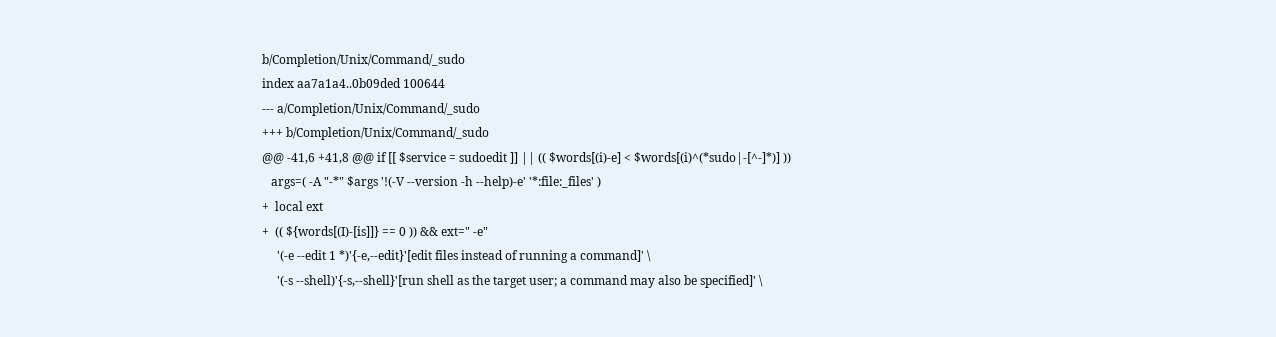b/Completion/Unix/Command/_sudo
index aa7a1a4..0b09ded 100644
--- a/Completion/Unix/Command/_sudo
+++ b/Completion/Unix/Command/_sudo
@@ -41,6 +41,8 @@ if [[ $service = sudoedit ]] || (( $words[(i)-e] < $words[(i)^(*sudo|-[^-]*)] ))
   args=( -A "-*" $args '!(-V --version -h --help)-e' '*:file:_files' )
+  local ext
+  (( ${words[(I)-[is]]} == 0 )) && ext=" -e"
     '(-e --edit 1 *)'{-e,--edit}'[edit files instead of running a command]' \
     '(-s --shell)'{-s,--shell}'[run shell as the target user; a command may also be specified]' \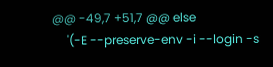@@ -49,7 +51,7 @@ else
     '(-E --preserve-env -i --login -s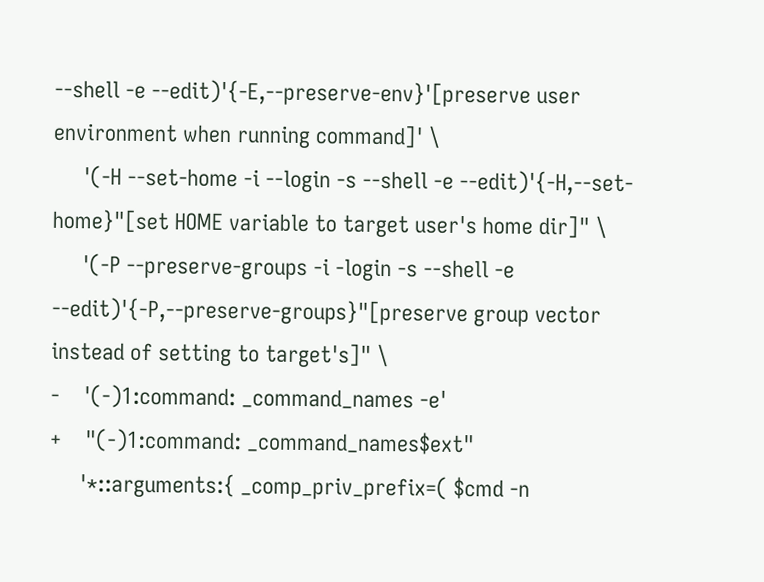--shell -e --edit)'{-E,--preserve-env}'[preserve user environment when running command]' \
     '(-H --set-home -i --login -s --shell -e --edit)'{-H,--set-home}"[set HOME variable to target user's home dir]" \
     '(-P --preserve-groups -i -login -s --shell -e --edit)'{-P,--preserve-groups}"[preserve group vector instead of setting to target's]" \
-    '(-)1:command: _command_names -e'
+    "(-)1:command: _command_names$ext"
     '*::arguments:{ _comp_priv_prefix=( $cmd -n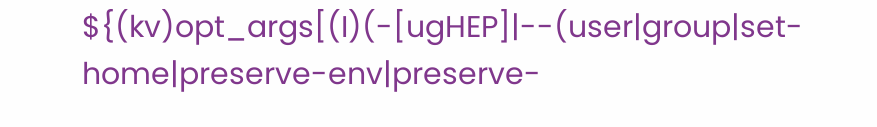${(kv)opt_args[(I)(-[ugHEP]|--(user|group|set-home|preserve-env|preserve-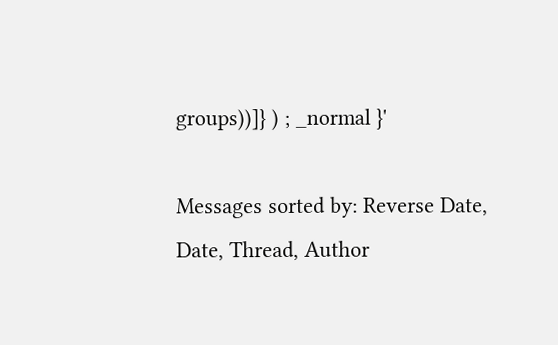groups))]} ) ; _normal }'

Messages sorted by: Reverse Date, Date, Thread, Author